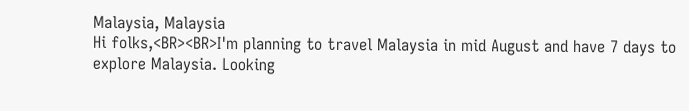Malaysia, Malaysia
Hi folks,<BR><BR>I'm planning to travel Malaysia in mid August and have 7 days to explore Malaysia. Looking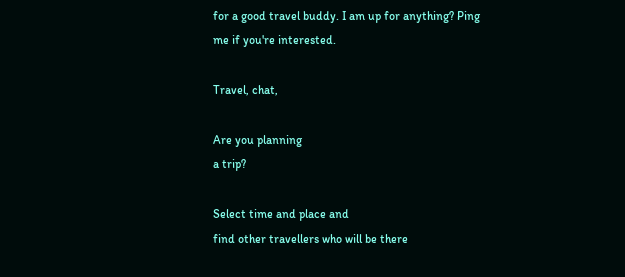for a good travel buddy. I am up for anything? Ping me if you're interested.

Travel, chat,

Are you planning
a trip?

Select time and place and
find other travellers who will be there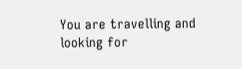You are travelling and looking for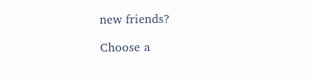new friends?

Choose a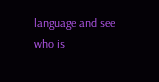language and see
who is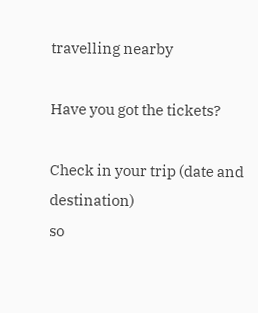travelling nearby

Have you got the tickets?

Check in your trip (date and destination)
so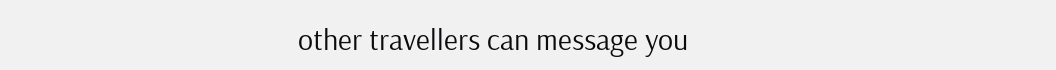other travellers can message you